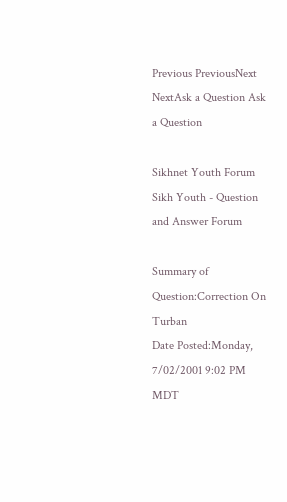Previous PreviousNext NextAsk a Question Ask a Question

Sikhnet Youth Forum Sikh Youth - Question and Answer Forum

Summary of Question:Correction On Turban
Date Posted:Monday, 7/02/2001 9:02 PM MDT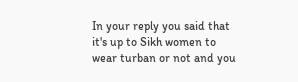In your reply you said that it's up to Sikh women to wear turban or not and you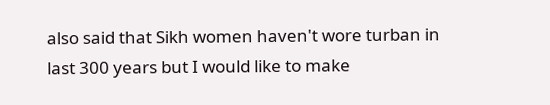also said that Sikh women haven't wore turban in last 300 years but I would like to make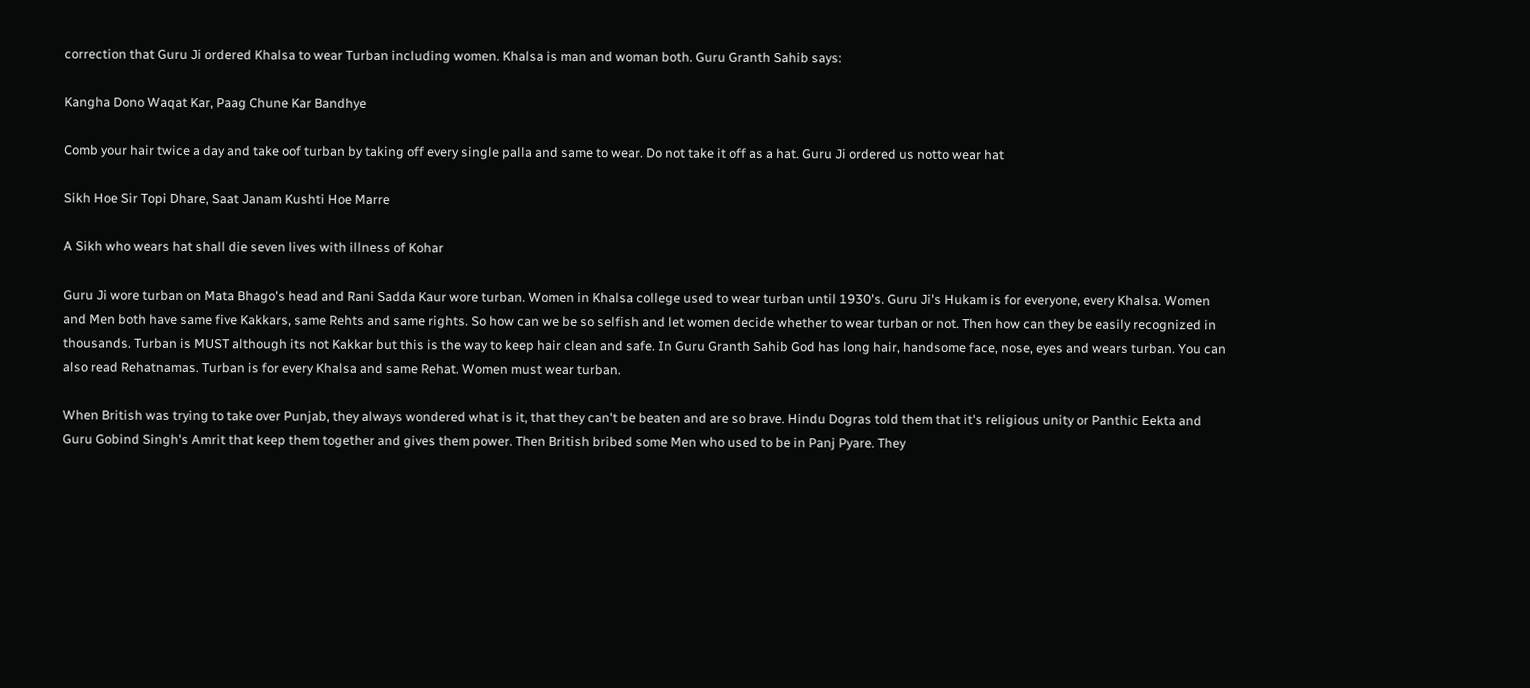correction that Guru Ji ordered Khalsa to wear Turban including women. Khalsa is man and woman both. Guru Granth Sahib says:

Kangha Dono Waqat Kar, Paag Chune Kar Bandhye

Comb your hair twice a day and take oof turban by taking off every single palla and same to wear. Do not take it off as a hat. Guru Ji ordered us notto wear hat

Sikh Hoe Sir Topi Dhare, Saat Janam Kushti Hoe Marre

A Sikh who wears hat shall die seven lives with illness of Kohar

Guru Ji wore turban on Mata Bhago's head and Rani Sadda Kaur wore turban. Women in Khalsa college used to wear turban until 1930's. Guru Ji's Hukam is for everyone, every Khalsa. Women and Men both have same five Kakkars, same Rehts and same rights. So how can we be so selfish and let women decide whether to wear turban or not. Then how can they be easily recognized in thousands. Turban is MUST although its not Kakkar but this is the way to keep hair clean and safe. In Guru Granth Sahib God has long hair, handsome face, nose, eyes and wears turban. You can also read Rehatnamas. Turban is for every Khalsa and same Rehat. Women must wear turban.

When British was trying to take over Punjab, they always wondered what is it, that they can't be beaten and are so brave. Hindu Dogras told them that it's religious unity or Panthic Eekta and Guru Gobind Singh's Amrit that keep them together and gives them power. Then British bribed some Men who used to be in Panj Pyare. They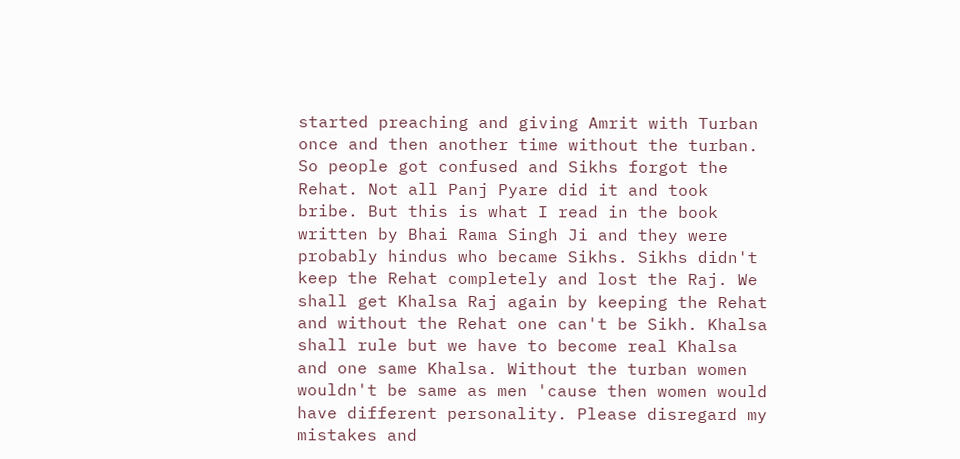started preaching and giving Amrit with Turban once and then another time without the turban. So people got confused and Sikhs forgot the Rehat. Not all Panj Pyare did it and took bribe. But this is what I read in the book written by Bhai Rama Singh Ji and they were probably hindus who became Sikhs. Sikhs didn't keep the Rehat completely and lost the Raj. We shall get Khalsa Raj again by keeping the Rehat and without the Rehat one can't be Sikh. Khalsa shall rule but we have to become real Khalsa and one same Khalsa. Without the turban women wouldn't be same as men 'cause then women would have different personality. Please disregard my mistakes and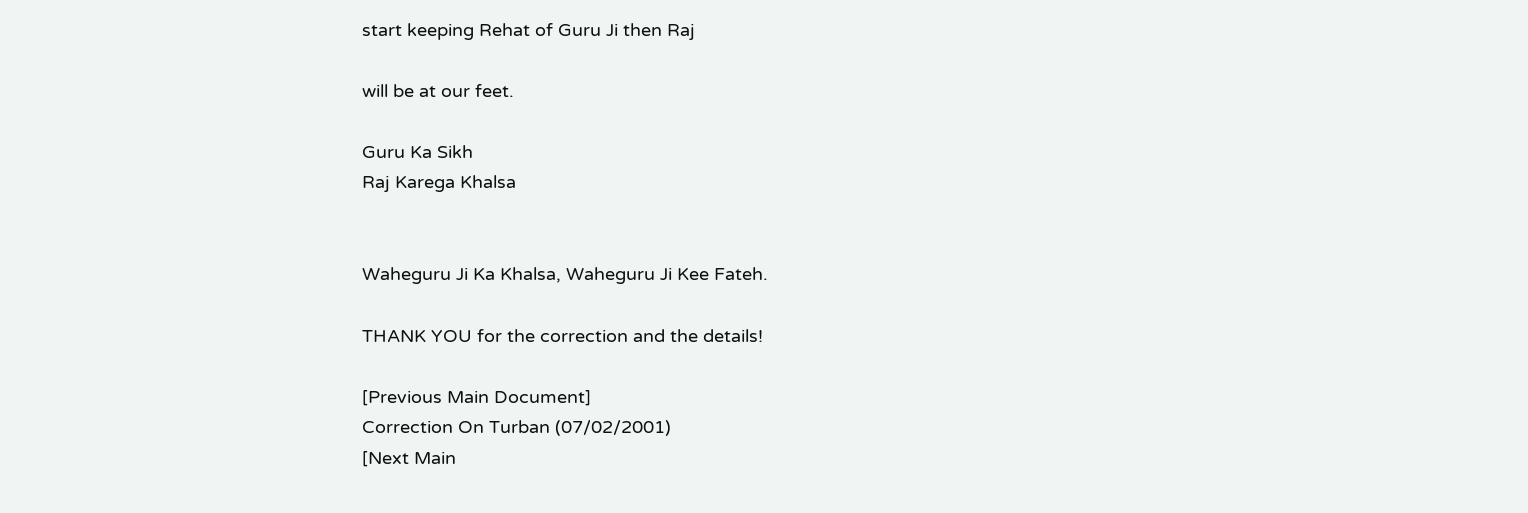start keeping Rehat of Guru Ji then Raj

will be at our feet.

Guru Ka Sikh
Raj Karega Khalsa


Waheguru Ji Ka Khalsa, Waheguru Ji Kee Fateh.

THANK YOU for the correction and the details!

[Previous Main Document]
Correction On Turban (07/02/2001)
[Next Main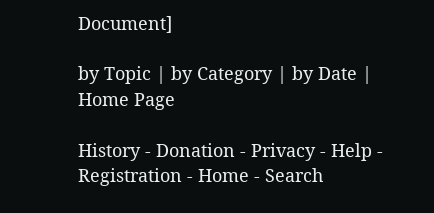Document]

by Topic | by Category | by Date | Home Page

History - Donation - Privacy - Help - Registration - Home - Search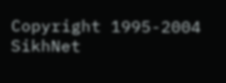Copyright 1995-2004 SikhNet